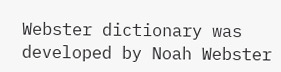Webster dictionary was developed by Noah Webster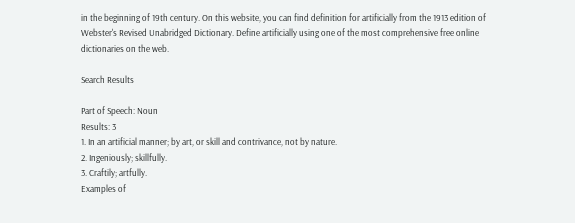in the beginning of 19th century. On this website, you can find definition for artificially from the 1913 edition of Webster's Revised Unabridged Dictionary. Define artificially using one of the most comprehensive free online dictionaries on the web.

Search Results

Part of Speech: Noun
Results: 3
1. In an artificial manner; by art, or skill and contrivance, not by nature.
2. Ingeniously; skillfully.
3. Craftily; artfully.
Examples of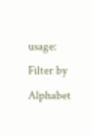usage:
Filter by Alphabet